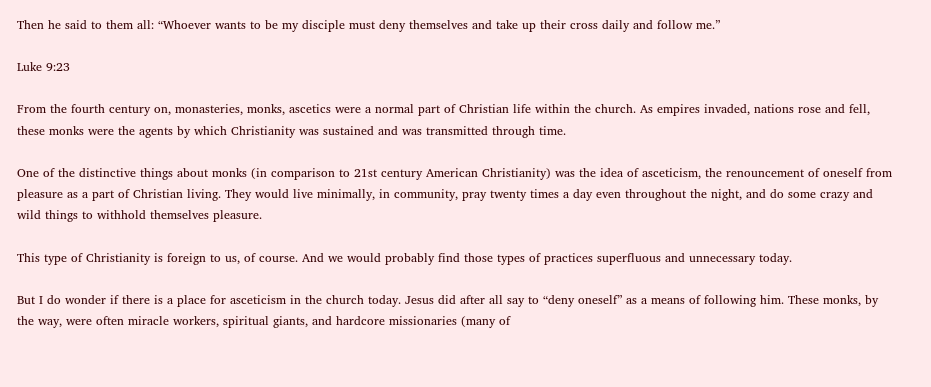Then he said to them all: “Whoever wants to be my disciple must deny themselves and take up their cross daily and follow me.”

Luke 9:23

From the fourth century on, monasteries, monks, ascetics were a normal part of Christian life within the church. As empires invaded, nations rose and fell, these monks were the agents by which Christianity was sustained and was transmitted through time.

One of the distinctive things about monks (in comparison to 21st century American Christianity) was the idea of asceticism, the renouncement of oneself from pleasure as a part of Christian living. They would live minimally, in community, pray twenty times a day even throughout the night, and do some crazy and wild things to withhold themselves pleasure.

This type of Christianity is foreign to us, of course. And we would probably find those types of practices superfluous and unnecessary today.

But I do wonder if there is a place for asceticism in the church today. Jesus did after all say to “deny oneself” as a means of following him. These monks, by the way, were often miracle workers, spiritual giants, and hardcore missionaries (many of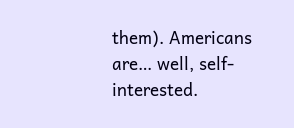them). Americans are… well, self-interested.